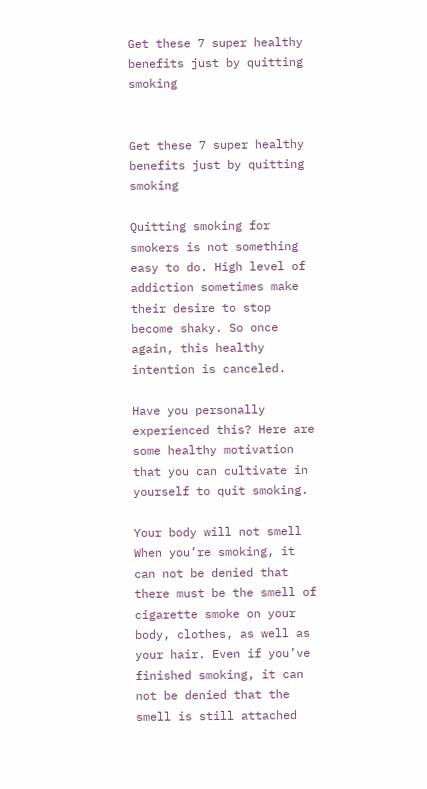Get these 7 super healthy benefits just by quitting smoking


Get these 7 super healthy benefits just by quitting smoking

Quitting smoking for smokers is not something easy to do. High level of addiction sometimes make their desire to stop become shaky. So once again, this healthy intention is canceled.

Have you personally experienced this? Here are some healthy motivation that you can cultivate in yourself to quit smoking.

Your body will not smell
When you’re smoking, it can not be denied that there must be the smell of cigarette smoke on your body, clothes, as well as your hair. Even if you’ve finished smoking, it can not be denied that the smell is still attached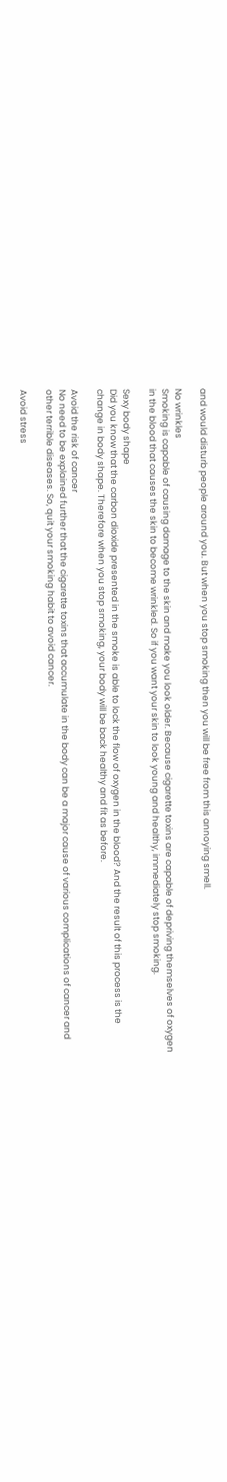and would disturb people around you. But when you stop smoking then you will be free from this annoying smell.

No wrinkles
Smoking is capable of causing damage to the skin and make you look older. Because cigarette toxins are capable of depriving themselves of oxygen in the blood that causes the skin to become wrinkled. So if you want your skin to look young and healthy, immediately stop smoking.

Sexy body shape
Did you know that the carbon dioxide presented in the smoke is able to lock the flow of oxygen in the blood? And the result of this process is the change in body shape. Therefore when you stop smoking, your body will be back healthy and fit as before.

Avoid the risk of cancer
No need to be explained further that the cigarette toxins that accumulate in the body can be a major cause of various complications of cancer and other terrible diseases. So, quit your smoking habit to avoid cancer.

Avoid stress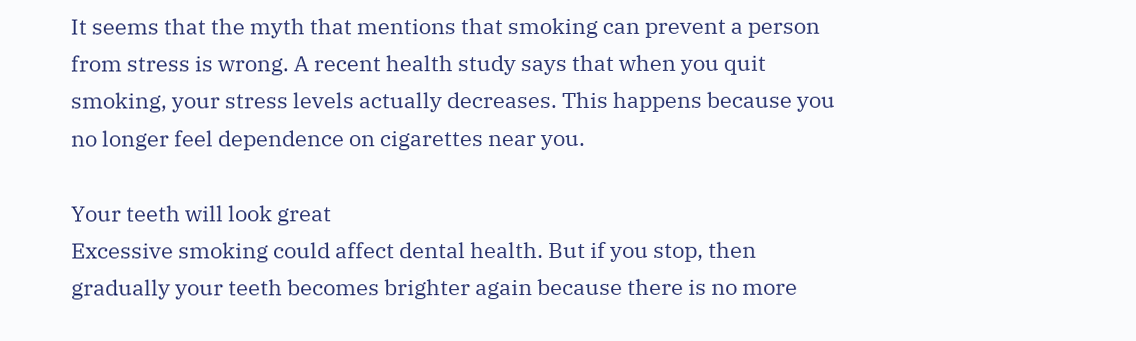It seems that the myth that mentions that smoking can prevent a person from stress is wrong. A recent health study says that when you quit smoking, your stress levels actually decreases. This happens because you no longer feel dependence on cigarettes near you.

Your teeth will look great
Excessive smoking could affect dental health. But if you stop, then gradually your teeth becomes brighter again because there is no more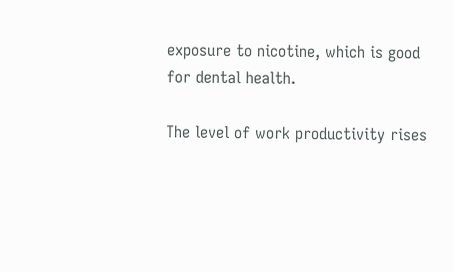exposure to nicotine, which is good for dental health.

The level of work productivity rises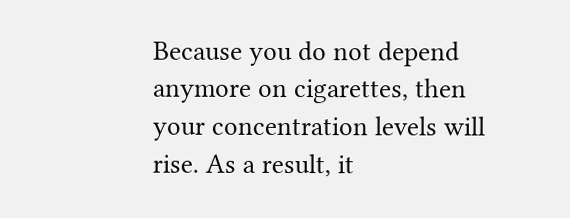Because you do not depend anymore on cigarettes, then your concentration levels will rise. As a result, it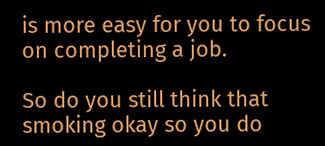is more easy for you to focus on completing a job.

So do you still think that smoking okay so you do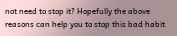not need to stop it? Hopefully the above reasons can help you to stop this bad habit